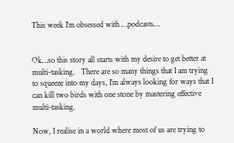This week I’m obsessed with …podcasts…


Ok…so this story all starts with my desire to get better at multi-tasking.   There are so many things that I am trying to squeeze into my days, I’m always looking for ways that I can kill two birds with one stone by mastering effective multi-tasking.

Now, I realise in a world where most of us are trying to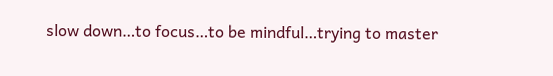slow down…to focus…to be mindful…trying to master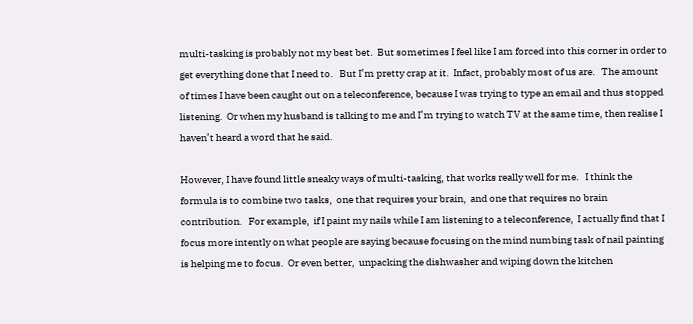multi-tasking is probably not my best bet.  But sometimes I feel like I am forced into this corner in order to get everything done that I need to.   But I’m pretty crap at it.  Infact, probably most of us are.   The amount of times I have been caught out on a teleconference, because I was trying to type an email and thus stopped listening.  Or when my husband is talking to me and I’m trying to watch TV at the same time, then realise I haven’t heard a word that he said.

However, I have found little sneaky ways of multi-tasking, that works really well for me.   I think the formula is to combine two tasks,  one that requires your brain,  and one that requires no brain contribution.   For example,  if I paint my nails while I am listening to a teleconference,  I actually find that I focus more intently on what people are saying because focusing on the mind numbing task of nail painting is helping me to focus.  Or even better,  unpacking the dishwasher and wiping down the kitchen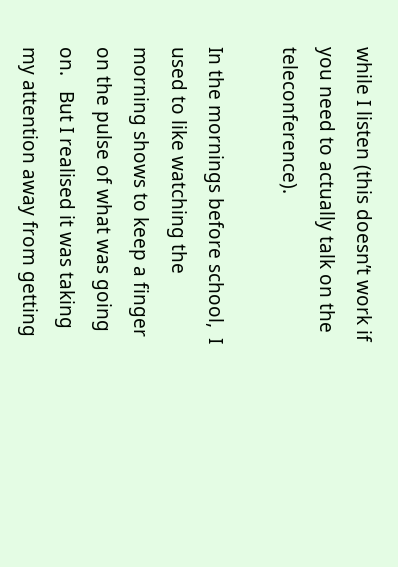while I listen (this doesn’t work if you need to actually talk on the teleconference).

In the mornings before school,  I used to like watching the morning shows to keep a finger on the pulse of what was going on.   But I realised it was taking my attention away from getting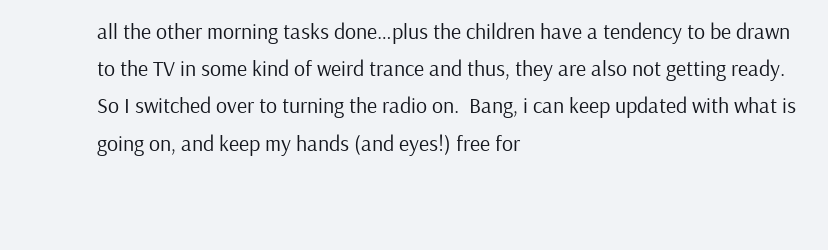all the other morning tasks done…plus the children have a tendency to be drawn to the TV in some kind of weird trance and thus, they are also not getting ready.   So I switched over to turning the radio on.  Bang, i can keep updated with what is going on, and keep my hands (and eyes!) free for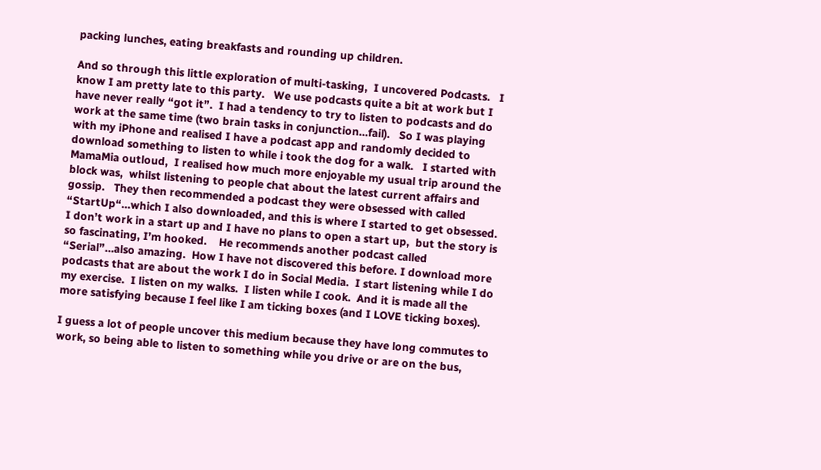packing lunches, eating breakfasts and rounding up children.

And so through this little exploration of multi-tasking,  I uncovered Podcasts.   I know I am pretty late to this party.   We use podcasts quite a bit at work but I have never really “got it”.  I had a tendency to try to listen to podcasts and do work at the same time (two brain tasks in conjunction…fail).   So I was playing with my iPhone and realised I have a podcast app and randomly decided to download something to listen to while i took the dog for a walk.   I started with MamaMia outloud,  I realised how much more enjoyable my usual trip around the block was,  whilst listening to people chat about the latest current affairs and gossip.   They then recommended a podcast they were obsessed with called “StartUp“…which I also downloaded, and this is where I started to get obsessed.  I don’t work in a start up and I have no plans to open a start up,  but the story is so fascinating, I’m hooked.    He recommends another podcast called “Serial”…also amazing.  How I have not discovered this before. I download more podcasts that are about the work I do in Social Media.  I start listening while I do my exercise.  I listen on my walks.  I listen while I cook.  And it is made all the more satisfying because I feel like I am ticking boxes (and I LOVE ticking boxes).

I guess a lot of people uncover this medium because they have long commutes to work, so being able to listen to something while you drive or are on the bus,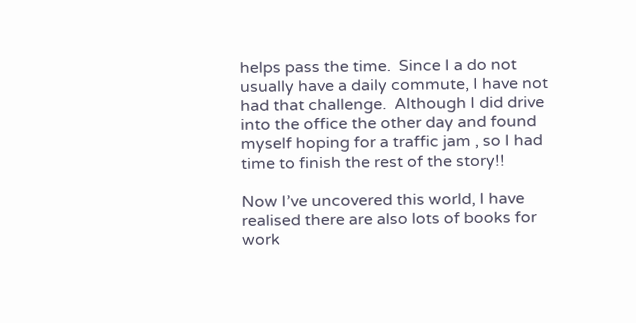helps pass the time.  Since I a do not usually have a daily commute, I have not had that challenge.  Although I did drive into the office the other day and found myself hoping for a traffic jam , so I had time to finish the rest of the story!!

Now I’ve uncovered this world, I have realised there are also lots of books for work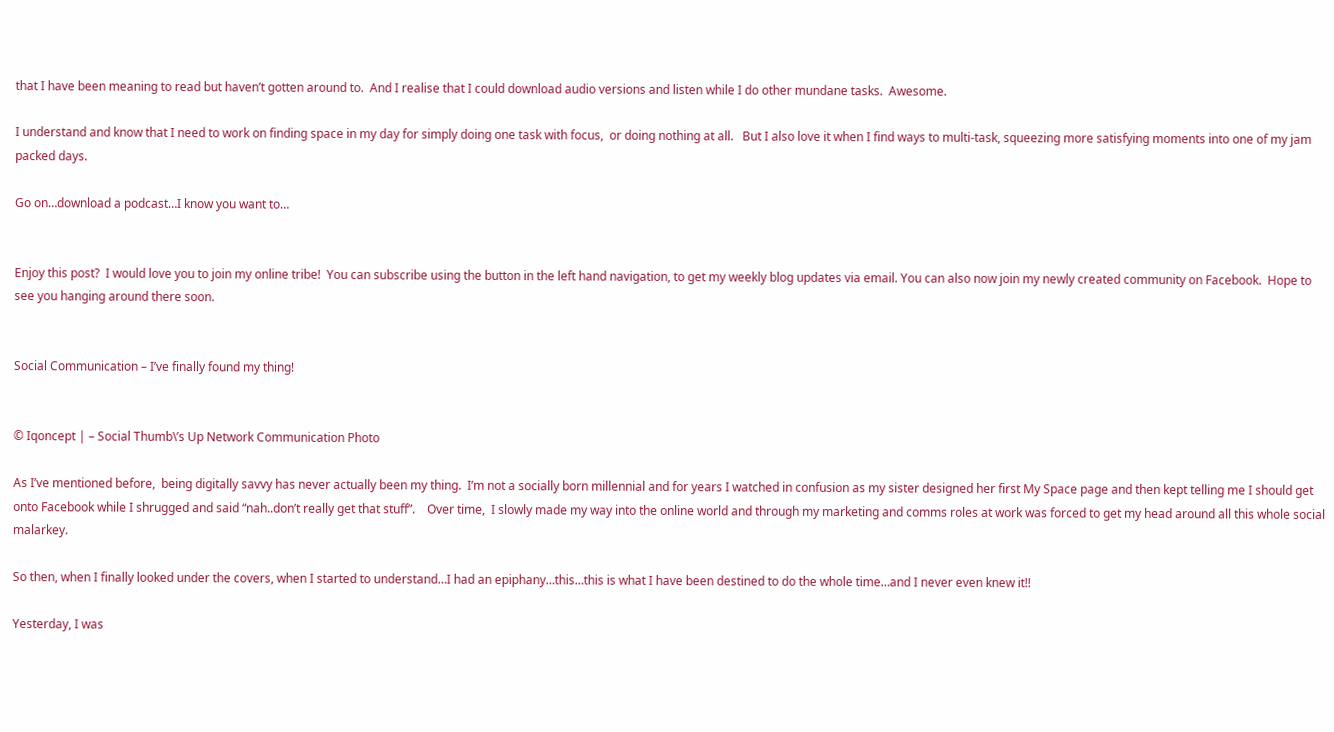that I have been meaning to read but haven’t gotten around to.  And I realise that I could download audio versions and listen while I do other mundane tasks.  Awesome.

I understand and know that I need to work on finding space in my day for simply doing one task with focus,  or doing nothing at all.   But I also love it when I find ways to multi-task, squeezing more satisfying moments into one of my jam packed days.

Go on…download a podcast…I know you want to…


Enjoy this post?  I would love you to join my online tribe!  You can subscribe using the button in the left hand navigation, to get my weekly blog updates via email. You can also now join my newly created community on Facebook.  Hope to see you hanging around there soon.


Social Communication – I’ve finally found my thing!


© Iqoncept | – Social Thumb\’s Up Network Communication Photo

As I’ve mentioned before,  being digitally savvy has never actually been my thing.  I’m not a socially born millennial and for years I watched in confusion as my sister designed her first My Space page and then kept telling me I should get onto Facebook while I shrugged and said “nah..don’t really get that stuff”.    Over time,  I slowly made my way into the online world and through my marketing and comms roles at work was forced to get my head around all this whole social malarkey.

So then, when I finally looked under the covers, when I started to understand…I had an epiphany…this…this is what I have been destined to do the whole time…and I never even knew it!!

Yesterday, I was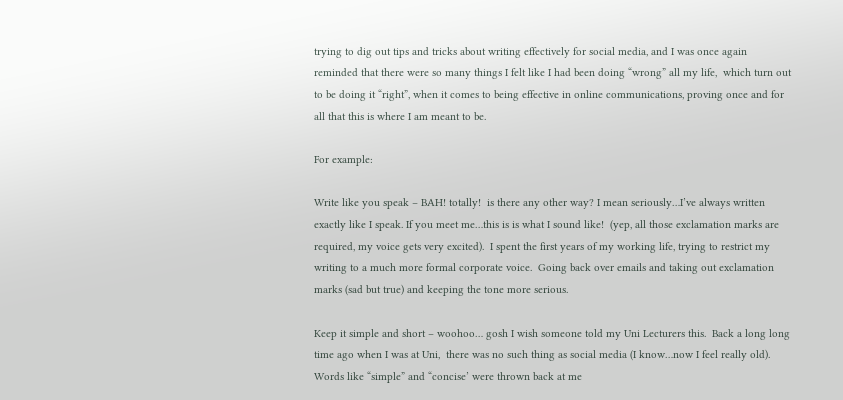trying to dig out tips and tricks about writing effectively for social media, and I was once again reminded that there were so many things I felt like I had been doing “wrong” all my life,  which turn out to be doing it “right”, when it comes to being effective in online communications, proving once and for all that this is where I am meant to be.

For example:

Write like you speak – BAH! totally!  is there any other way? I mean seriously…I’ve always written exactly like I speak. If you meet me…this is is what I sound like!  (yep, all those exclamation marks are required, my voice gets very excited).  I spent the first years of my working life, trying to restrict my writing to a much more formal corporate voice.  Going back over emails and taking out exclamation marks (sad but true) and keeping the tone more serious.

Keep it simple and short – woohoo… gosh I wish someone told my Uni Lecturers this.  Back a long long time ago when I was at Uni,  there was no such thing as social media (I know…now I feel really old).  Words like “simple” and “concise’ were thrown back at me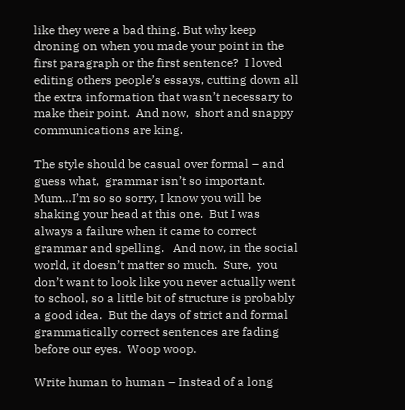like they were a bad thing. But why keep droning on when you made your point in the first paragraph or the first sentence?  I loved editing others people’s essays, cutting down all the extra information that wasn’t necessary to make their point.  And now,  short and snappy communications are king.

The style should be casual over formal – and guess what,  grammar isn’t so important.  Mum…I’m so so sorry, I know you will be shaking your head at this one.  But I was always a failure when it came to correct grammar and spelling.   And now, in the social world, it doesn’t matter so much.  Sure,  you don’t want to look like you never actually went to school, so a little bit of structure is probably a good idea.  But the days of strict and formal grammatically correct sentences are fading before our eyes.  Woop woop.

Write human to human – Instead of a long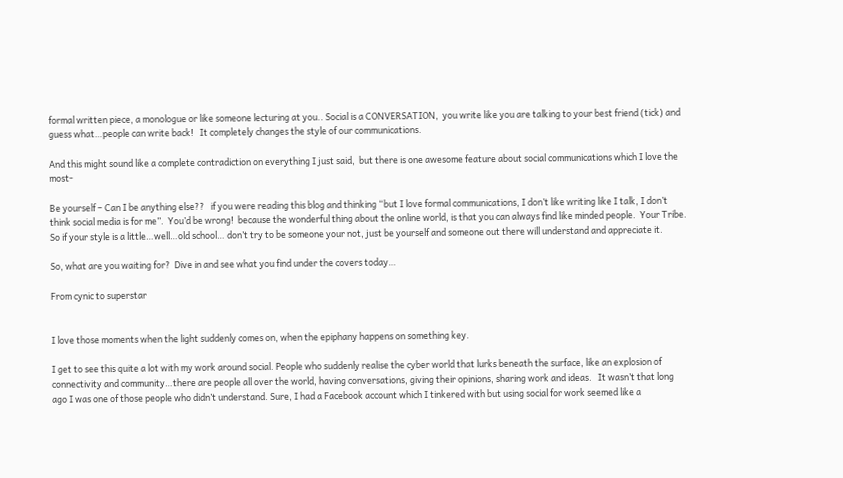formal written piece, a monologue or like someone lecturing at you.. Social is a CONVERSATION,  you write like you are talking to your best friend (tick) and guess what…people can write back!   It completely changes the style of our communications.

And this might sound like a complete contradiction on everything I just said,  but there is one awesome feature about social communications which I love the most-

Be yourself – Can I be anything else??   if you were reading this blog and thinking “but I love formal communications, I don’t like writing like I talk, I don’t think social media is for me”.  You’d be wrong!  because the wonderful thing about the online world, is that you can always find like minded people.  Your Tribe.  So if your style is a little…well…old school… don’t try to be someone your not, just be yourself and someone out there will understand and appreciate it.

So, what are you waiting for?  Dive in and see what you find under the covers today…

From cynic to superstar


I love those moments when the light suddenly comes on, when the epiphany happens on something key.

I get to see this quite a lot with my work around social. People who suddenly realise the cyber world that lurks beneath the surface, like an explosion of connectivity and community…there are people all over the world, having conversations, giving their opinions, sharing work and ideas.   It wasn’t that long ago I was one of those people who didn’t understand. Sure, I had a Facebook account which I tinkered with but using social for work seemed like a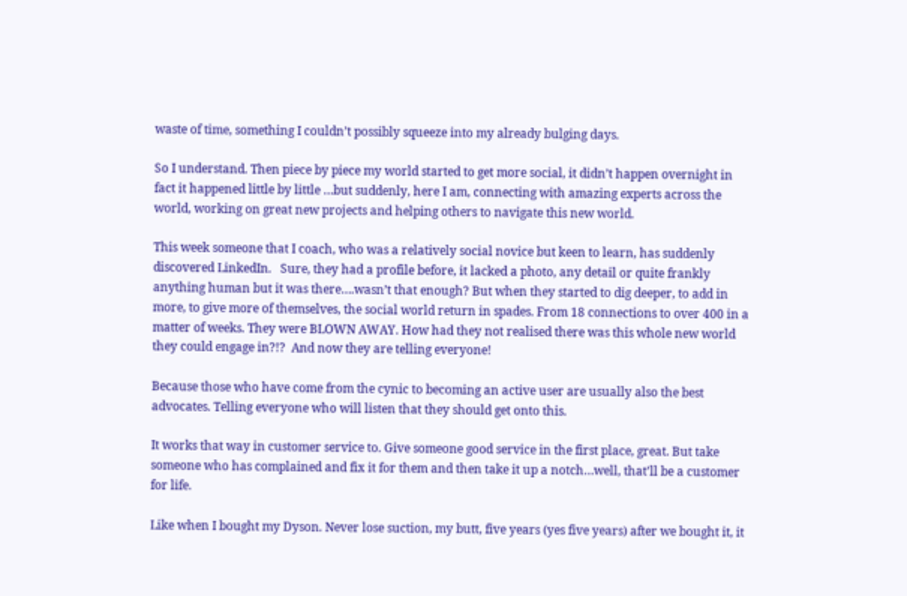waste of time, something I couldn’t possibly squeeze into my already bulging days.

So I understand. Then piece by piece my world started to get more social, it didn’t happen overnight in fact it happened little by little …but suddenly, here I am, connecting with amazing experts across the world, working on great new projects and helping others to navigate this new world.

This week someone that I coach, who was a relatively social novice but keen to learn, has suddenly discovered LinkedIn.   Sure, they had a profile before, it lacked a photo, any detail or quite frankly anything human but it was there….wasn’t that enough? But when they started to dig deeper, to add in more, to give more of themselves, the social world return in spades. From 18 connections to over 400 in a matter of weeks. They were BLOWN AWAY. How had they not realised there was this whole new world they could engage in?!?  And now they are telling everyone!

Because those who have come from the cynic to becoming an active user are usually also the best advocates. Telling everyone who will listen that they should get onto this.

It works that way in customer service to. Give someone good service in the first place, great. But take someone who has complained and fix it for them and then take it up a notch…well, that’ll be a customer for life.

Like when I bought my Dyson. Never lose suction, my butt, five years (yes five years) after we bought it, it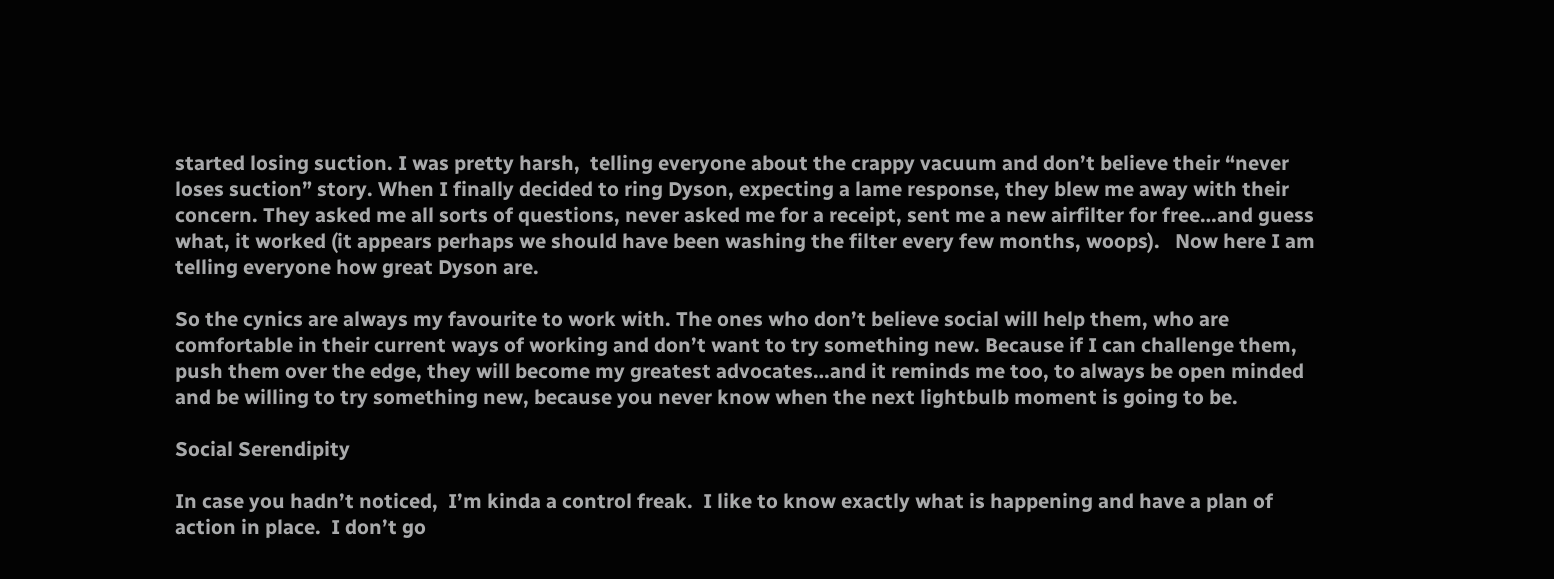started losing suction. I was pretty harsh,  telling everyone about the crappy vacuum and don’t believe their “never loses suction” story. When I finally decided to ring Dyson, expecting a lame response, they blew me away with their concern. They asked me all sorts of questions, never asked me for a receipt, sent me a new airfilter for free…and guess what, it worked (it appears perhaps we should have been washing the filter every few months, woops).   Now here I am telling everyone how great Dyson are.

So the cynics are always my favourite to work with. The ones who don’t believe social will help them, who are comfortable in their current ways of working and don’t want to try something new. Because if I can challenge them, push them over the edge, they will become my greatest advocates…and it reminds me too, to always be open minded and be willing to try something new, because you never know when the next lightbulb moment is going to be.

Social Serendipity

In case you hadn’t noticed,  I’m kinda a control freak.  I like to know exactly what is happening and have a plan of action in place.  I don’t go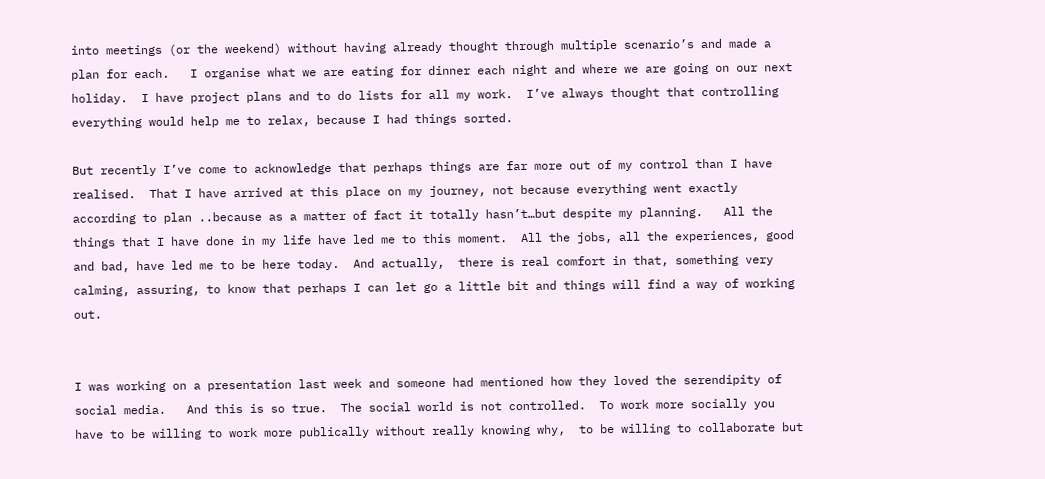into meetings (or the weekend) without having already thought through multiple scenario’s and made a plan for each.   I organise what we are eating for dinner each night and where we are going on our next holiday.  I have project plans and to do lists for all my work.  I’ve always thought that controlling everything would help me to relax, because I had things sorted.

But recently I’ve come to acknowledge that perhaps things are far more out of my control than I have realised.  That I have arrived at this place on my journey, not because everything went exactly according to plan ..because as a matter of fact it totally hasn’t…but despite my planning.   All the things that I have done in my life have led me to this moment.  All the jobs, all the experiences, good and bad, have led me to be here today.  And actually,  there is real comfort in that, something very calming, assuring, to know that perhaps I can let go a little bit and things will find a way of working out.


I was working on a presentation last week and someone had mentioned how they loved the serendipity of social media.   And this is so true.  The social world is not controlled.  To work more socially you have to be willing to work more publically without really knowing why,  to be willing to collaborate but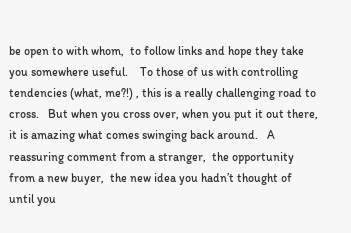be open to with whom,  to follow links and hope they take you somewhere useful.    To those of us with controlling tendencies (what, me?!) , this is a really challenging road to cross.   But when you cross over, when you put it out there,  it is amazing what comes swinging back around.   A reassuring comment from a stranger,  the opportunity from a new buyer,  the new idea you hadn’t thought of until you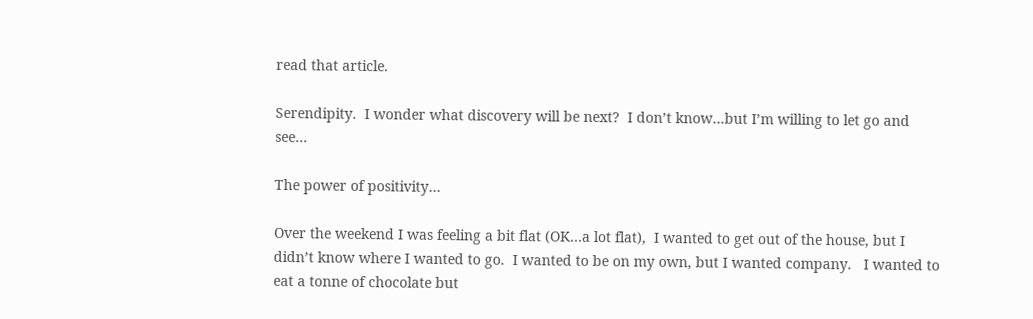read that article.

Serendipity.  I wonder what discovery will be next?  I don’t know…but I’m willing to let go and see…

The power of positivity…

Over the weekend I was feeling a bit flat (OK…a lot flat),  I wanted to get out of the house, but I didn’t know where I wanted to go.  I wanted to be on my own, but I wanted company.   I wanted to eat a tonne of chocolate but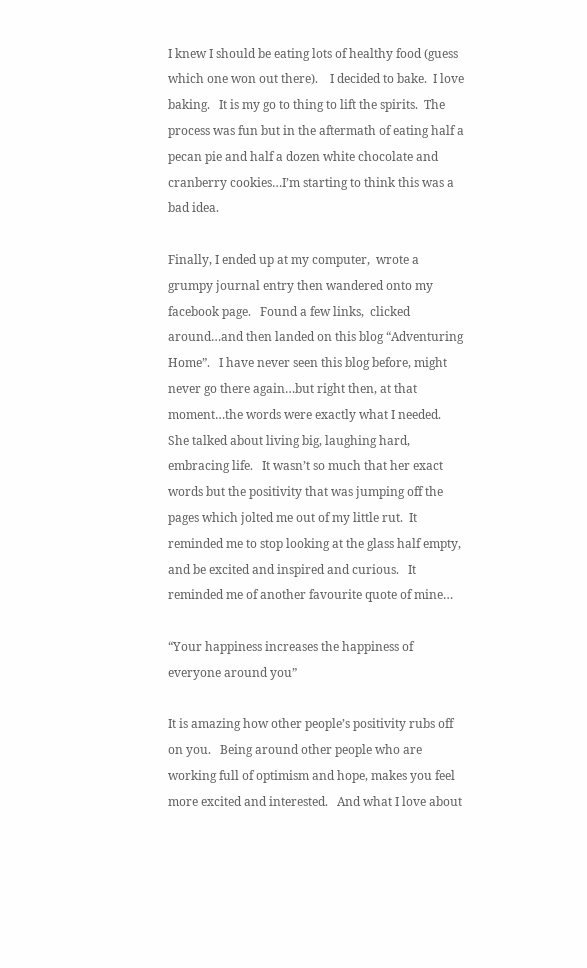I knew I should be eating lots of healthy food (guess which one won out there).    I decided to bake.  I love baking.   It is my go to thing to lift the spirits.  The process was fun but in the aftermath of eating half a pecan pie and half a dozen white chocolate and cranberry cookies…I’m starting to think this was a bad idea.

Finally, I ended up at my computer,  wrote a grumpy journal entry then wandered onto my facebook page.   Found a few links,  clicked around…and then landed on this blog “Adventuring Home”.   I have never seen this blog before, might never go there again…but right then, at that moment…the words were exactly what I needed.  She talked about living big, laughing hard, embracing life.   It wasn’t so much that her exact words but the positivity that was jumping off the pages which jolted me out of my little rut.  It reminded me to stop looking at the glass half empty, and be excited and inspired and curious.   It reminded me of another favourite quote of mine…

“Your happiness increases the happiness of everyone around you”

It is amazing how other people’s positivity rubs off on you.   Being around other people who are working full of optimism and hope, makes you feel more excited and interested.   And what I love about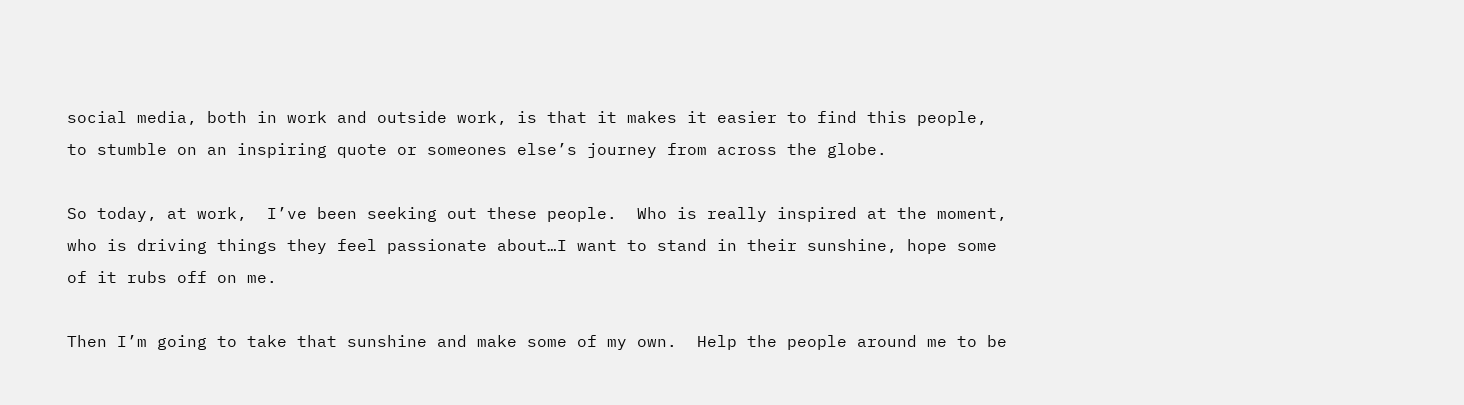social media, both in work and outside work, is that it makes it easier to find this people, to stumble on an inspiring quote or someones else’s journey from across the globe.

So today, at work,  I’ve been seeking out these people.  Who is really inspired at the moment, who is driving things they feel passionate about…I want to stand in their sunshine, hope some of it rubs off on me.

Then I’m going to take that sunshine and make some of my own.  Help the people around me to be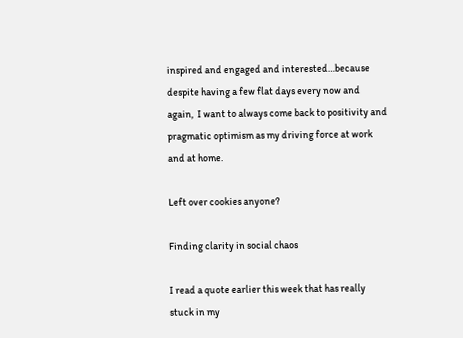inspired and engaged and interested…because despite having a few flat days every now and again,  I want to always come back to positivity and pragmatic optimism as my driving force at work and at home.

Left over cookies anyone?

Finding clarity in social chaos

I read a quote earlier this week that has really stuck in my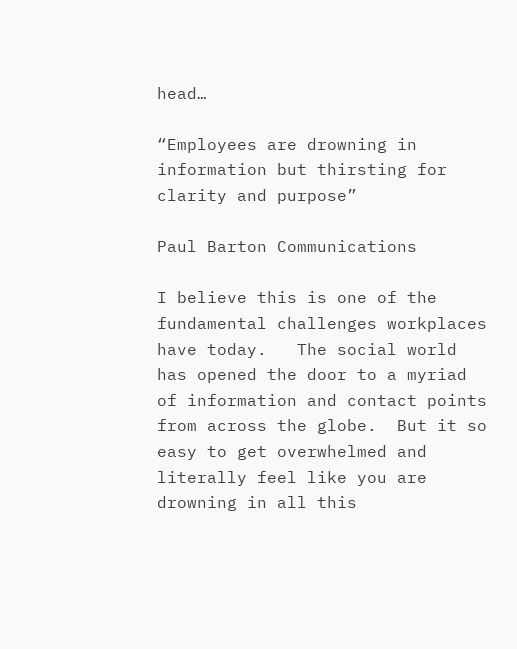head…

“Employees are drowning in information but thirsting for clarity and purpose”

Paul Barton Communications

I believe this is one of the fundamental challenges workplaces have today.   The social world has opened the door to a myriad of information and contact points from across the globe.  But it so easy to get overwhelmed and literally feel like you are drowning in all this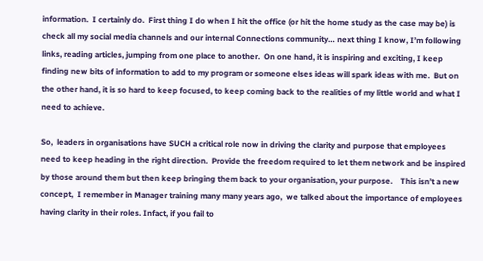information.  I certainly do.  First thing I do when I hit the office (or hit the home study as the case may be) is check all my social media channels and our internal Connections community… next thing I know, I’m following links, reading articles, jumping from one place to another.  On one hand, it is inspiring and exciting, I keep finding new bits of information to add to my program or someone elses ideas will spark ideas with me.  But on the other hand, it is so hard to keep focused, to keep coming back to the realities of my little world and what I need to achieve.

So,  leaders in organisations have SUCH a critical role now in driving the clarity and purpose that employees need to keep heading in the right direction.  Provide the freedom required to let them network and be inspired by those around them but then keep bringing them back to your organisation, your purpose.    This isn’t a new concept,  I remember in Manager training many many years ago,  we talked about the importance of employees having clarity in their roles. Infact, if you fail to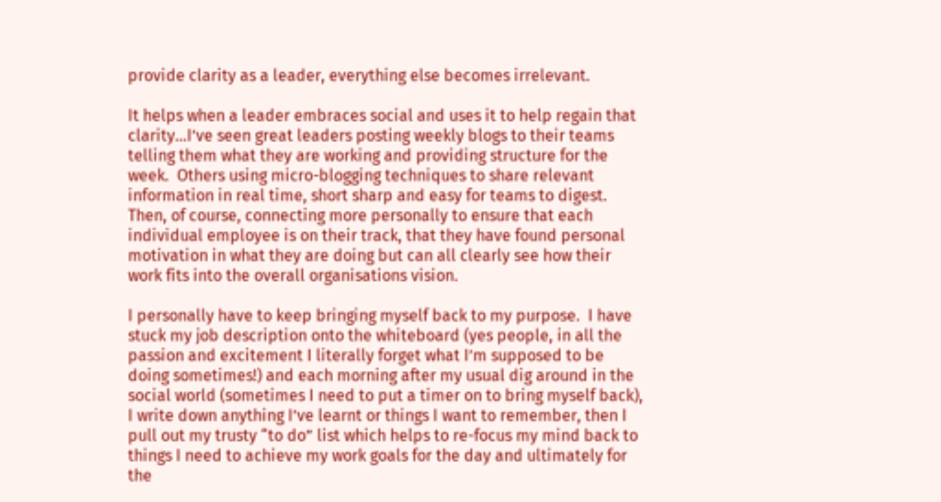provide clarity as a leader, everything else becomes irrelevant.

It helps when a leader embraces social and uses it to help regain that clarity…I’ve seen great leaders posting weekly blogs to their teams telling them what they are working and providing structure for the week.  Others using micro-blogging techniques to share relevant information in real time, short sharp and easy for teams to digest.   Then, of course, connecting more personally to ensure that each individual employee is on their track, that they have found personal motivation in what they are doing but can all clearly see how their work fits into the overall organisations vision.

I personally have to keep bringing myself back to my purpose.  I have stuck my job description onto the whiteboard (yes people, in all the passion and excitement I literally forget what I’m supposed to be doing sometimes!) and each morning after my usual dig around in the social world (sometimes I need to put a timer on to bring myself back),  I write down anything I’ve learnt or things I want to remember, then I pull out my trusty “to do” list which helps to re-focus my mind back to things I need to achieve my work goals for the day and ultimately for the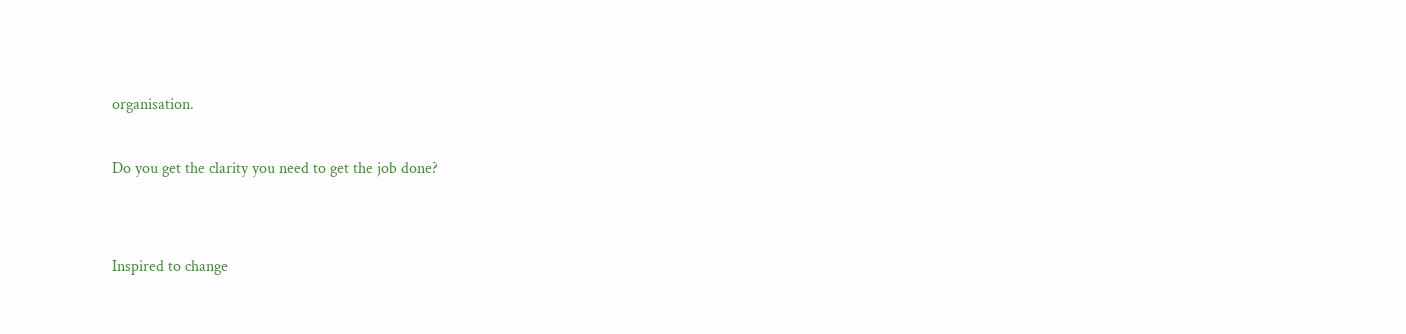organisation.

Do you get the clarity you need to get the job done?


Inspired to change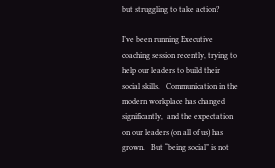but struggling to take action?

I’ve been running Executive coaching session recently, trying to help our leaders to build their social skills.   Communication in the modern workplace has changed significantly,  and the expectation on our leaders (on all of us) has grown.   But “being social” is not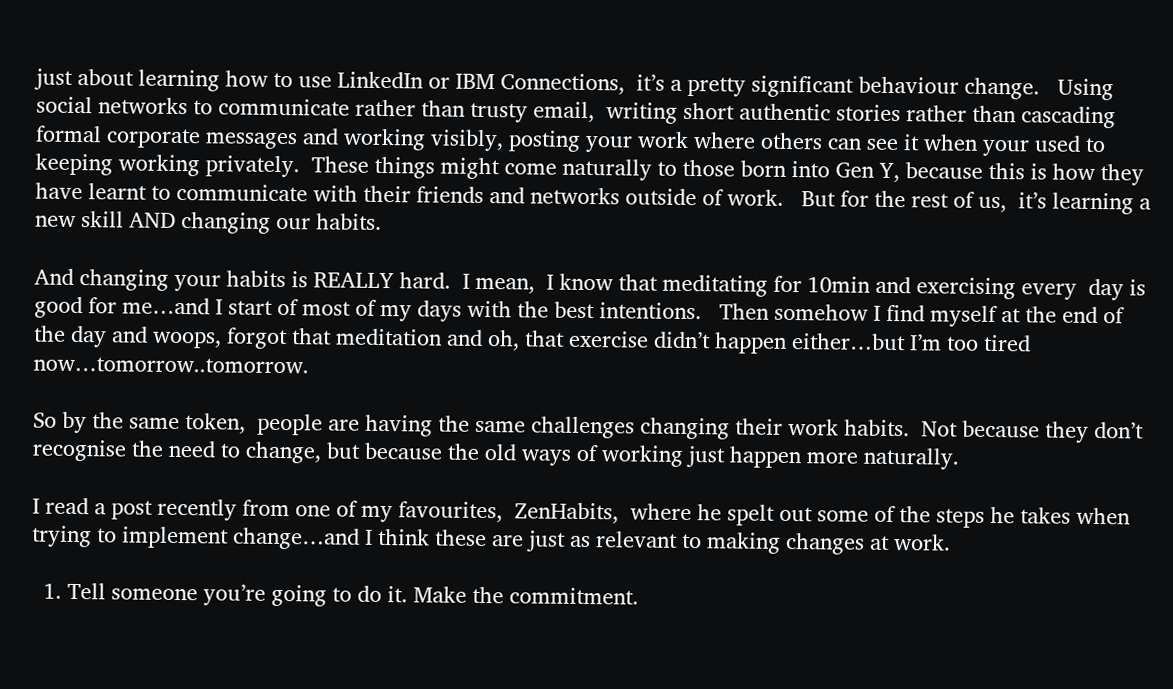just about learning how to use LinkedIn or IBM Connections,  it’s a pretty significant behaviour change.   Using social networks to communicate rather than trusty email,  writing short authentic stories rather than cascading formal corporate messages and working visibly, posting your work where others can see it when your used to keeping working privately.  These things might come naturally to those born into Gen Y, because this is how they have learnt to communicate with their friends and networks outside of work.   But for the rest of us,  it’s learning a new skill AND changing our habits.

And changing your habits is REALLY hard.  I mean,  I know that meditating for 10min and exercising every  day is good for me…and I start of most of my days with the best intentions.   Then somehow I find myself at the end of the day and woops, forgot that meditation and oh, that exercise didn’t happen either…but I’m too tired now…tomorrow..tomorrow.

So by the same token,  people are having the same challenges changing their work habits.  Not because they don’t recognise the need to change, but because the old ways of working just happen more naturally.

I read a post recently from one of my favourites,  ZenHabits,  where he spelt out some of the steps he takes when trying to implement change…and I think these are just as relevant to making changes at work.

  1. Tell someone you’re going to do it. Make the commitment.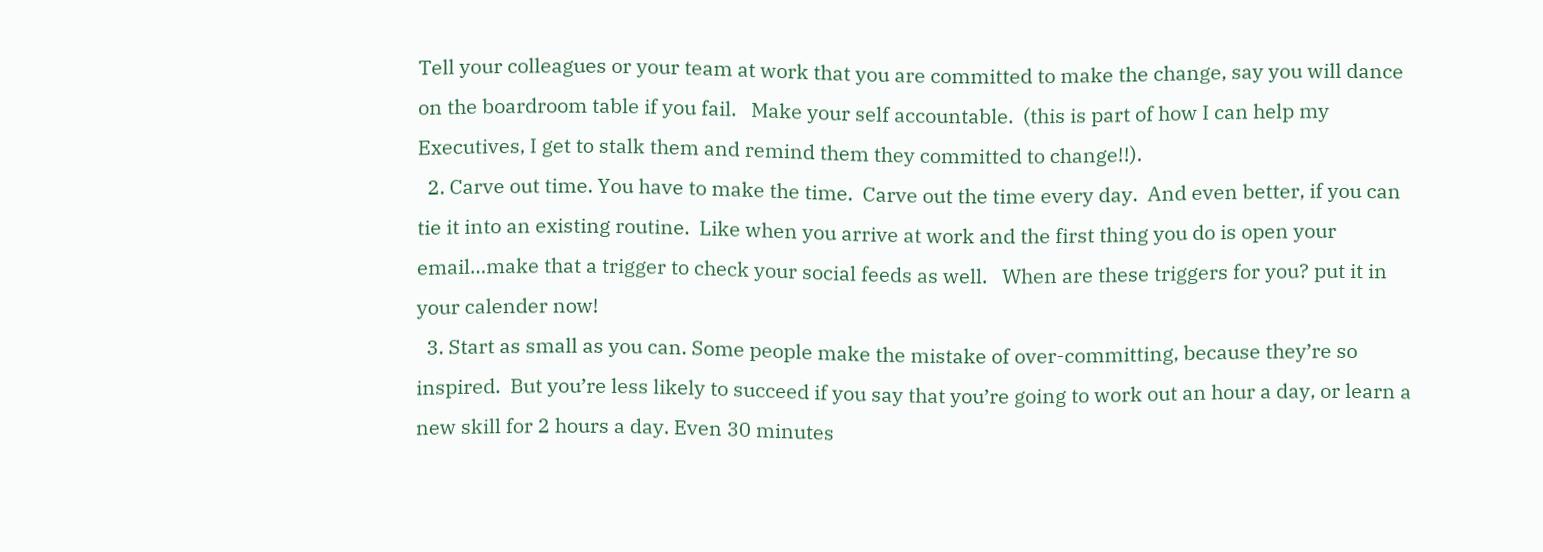Tell your colleagues or your team at work that you are committed to make the change, say you will dance on the boardroom table if you fail.   Make your self accountable.  (this is part of how I can help my Executives, I get to stalk them and remind them they committed to change!!).
  2. Carve out time. You have to make the time.  Carve out the time every day.  And even better, if you can tie it into an existing routine.  Like when you arrive at work and the first thing you do is open your email…make that a trigger to check your social feeds as well.   When are these triggers for you? put it in your calender now!
  3. Start as small as you can. Some people make the mistake of over-committing, because they’re so inspired.  But you’re less likely to succeed if you say that you’re going to work out an hour a day, or learn a new skill for 2 hours a day. Even 30 minutes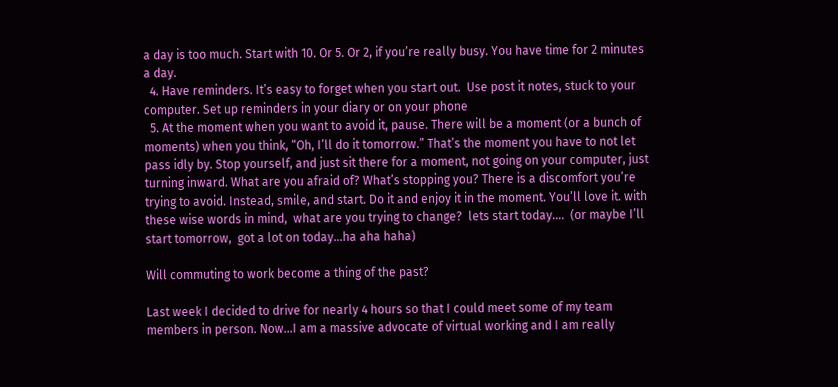a day is too much. Start with 10. Or 5. Or 2, if you’re really busy. You have time for 2 minutes a day.
  4. Have reminders. It’s easy to forget when you start out.  Use post it notes, stuck to your computer. Set up reminders in your diary or on your phone
  5. At the moment when you want to avoid it, pause. There will be a moment (or a bunch of moments) when you think, “Oh, I’ll do it tomorrow.” That’s the moment you have to not let pass idly by. Stop yourself, and just sit there for a moment, not going on your computer, just turning inward. What are you afraid of? What’s stopping you? There is a discomfort you’re trying to avoid. Instead, smile, and start. Do it and enjoy it in the moment. You’ll love it. with these wise words in mind,  what are you trying to change?  lets start today….  (or maybe I’ll start tomorrow,  got a lot on today…ha aha haha)

Will commuting to work become a thing of the past?

Last week I decided to drive for nearly 4 hours so that I could meet some of my team members in person. Now…I am a massive advocate of virtual working and I am really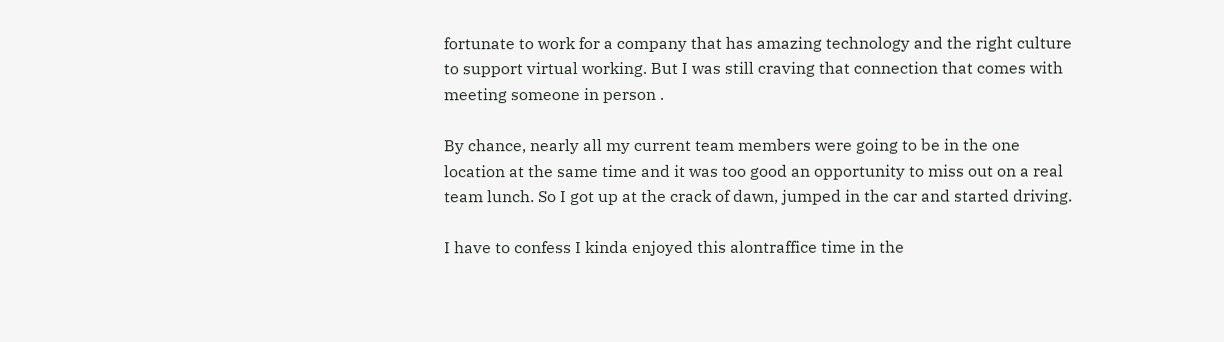fortunate to work for a company that has amazing technology and the right culture to support virtual working. But I was still craving that connection that comes with meeting someone in person .

By chance, nearly all my current team members were going to be in the one location at the same time and it was too good an opportunity to miss out on a real team lunch. So I got up at the crack of dawn, jumped in the car and started driving.

I have to confess I kinda enjoyed this alontraffice time in the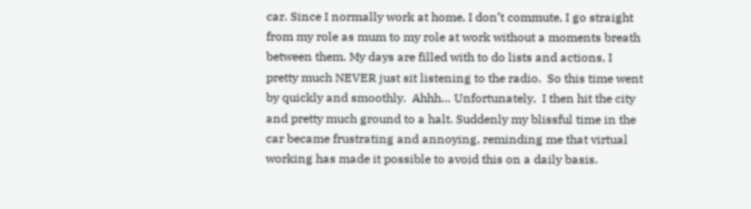car. Since I normally work at home, I don’t commute, I go straight from my role as mum to my role at work without a moments breath between them. My days are filled with to do lists and actions, I pretty much NEVER just sit listening to the radio.  So this time went by quickly and smoothly.  Ahhh… Unfortunately,  I then hit the city and pretty much ground to a halt. Suddenly my blissful time in the car became frustrating and annoying, reminding me that virtual working has made it possible to avoid this on a daily basis.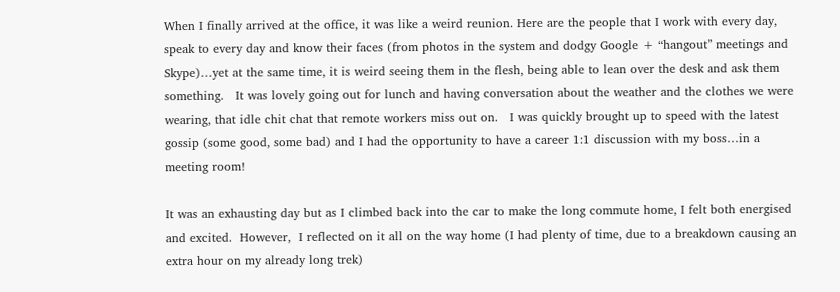When I finally arrived at the office, it was like a weird reunion. Here are the people that I work with every day, speak to every day and know their faces (from photos in the system and dodgy Google + “hangout” meetings and Skype)…yet at the same time, it is weird seeing them in the flesh, being able to lean over the desk and ask them something.   It was lovely going out for lunch and having conversation about the weather and the clothes we were wearing, that idle chit chat that remote workers miss out on.   I was quickly brought up to speed with the latest gossip (some good, some bad) and I had the opportunity to have a career 1:1 discussion with my boss…in a meeting room!

It was an exhausting day but as I climbed back into the car to make the long commute home, I felt both energised and excited.  However,  I reflected on it all on the way home (I had plenty of time, due to a breakdown causing an extra hour on my already long trek)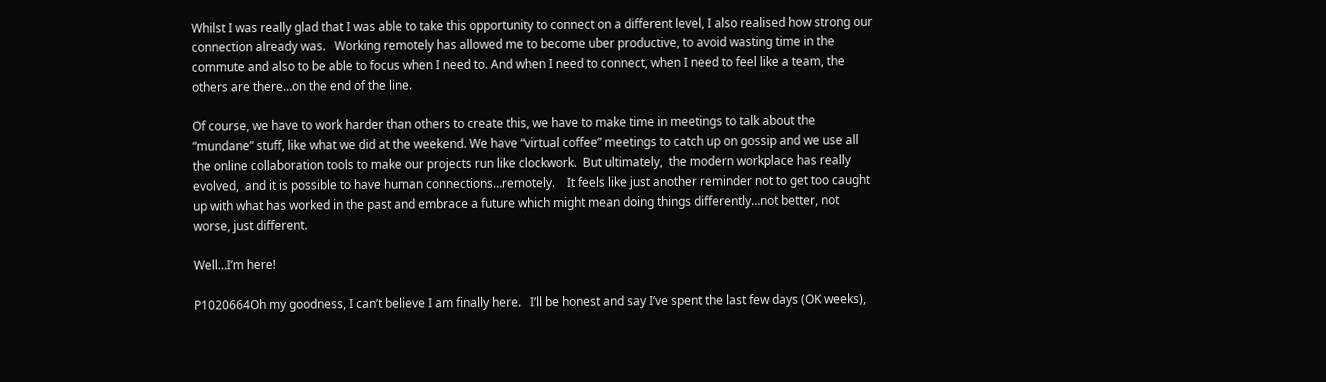Whilst I was really glad that I was able to take this opportunity to connect on a different level, I also realised how strong our connection already was.   Working remotely has allowed me to become uber productive, to avoid wasting time in the commute and also to be able to focus when I need to. And when I need to connect, when I need to feel like a team, the others are there…on the end of the line.

Of course, we have to work harder than others to create this, we have to make time in meetings to talk about the “mundane” stuff, like what we did at the weekend. We have “virtual coffee” meetings to catch up on gossip and we use all the online collaboration tools to make our projects run like clockwork.  But ultimately,  the modern workplace has really evolved,  and it is possible to have human connections…remotely.    It feels like just another reminder not to get too caught up with what has worked in the past and embrace a future which might mean doing things differently…not better, not worse, just different.

Well…I’m here!

P1020664Oh my goodness, I can’t believe I am finally here.   I’ll be honest and say I’ve spent the last few days (OK weeks),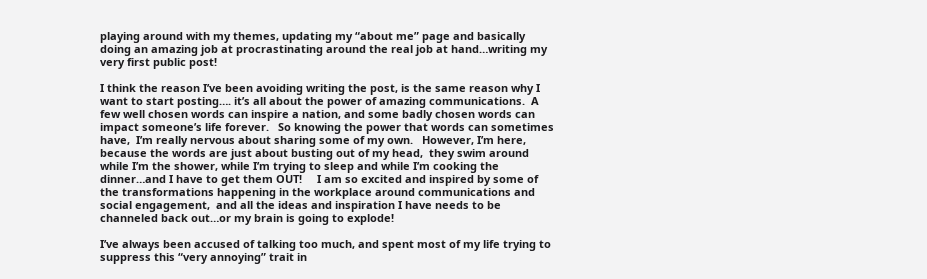playing around with my themes, updating my “about me” page and basically doing an amazing job at procrastinating around the real job at hand…writing my very first public post!

I think the reason I’ve been avoiding writing the post, is the same reason why I want to start posting…. it’s all about the power of amazing communications.  A few well chosen words can inspire a nation, and some badly chosen words can impact someone’s life forever.   So knowing the power that words can sometimes have,  I’m really nervous about sharing some of my own.   However, I’m here, because the words are just about busting out of my head,  they swim around while I’m the shower, while I’m trying to sleep and while I’m cooking the dinner…and I have to get them OUT!     I am so excited and inspired by some of the transformations happening in the workplace around communications and social engagement,  and all the ideas and inspiration I have needs to be channeled back out…or my brain is going to explode!

I’ve always been accused of talking too much, and spent most of my life trying to suppress this “very annoying” trait in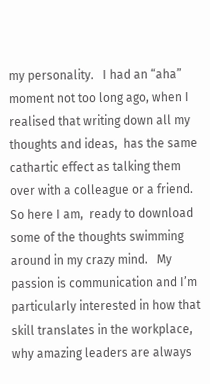my personality.   I had an “aha” moment not too long ago, when I realised that writing down all my thoughts and ideas,  has the same cathartic effect as talking them over with a colleague or a friend.  So here I am,  ready to download some of the thoughts swimming around in my crazy mind.   My passion is communication and I’m particularly interested in how that skill translates in the workplace,  why amazing leaders are always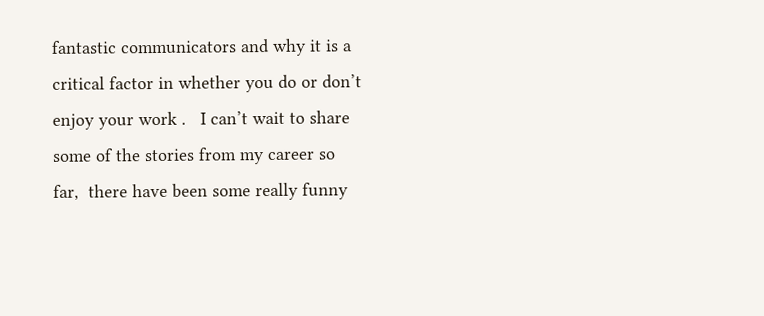fantastic communicators and why it is a critical factor in whether you do or don’t enjoy your work .   I can’t wait to share some of the stories from my career so far,  there have been some really funny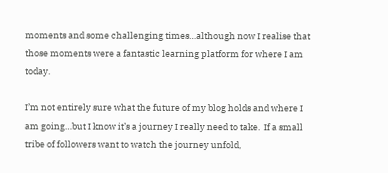moments and some challenging times…although now I realise that those moments were a fantastic learning platform for where I am today.

I’m not entirely sure what the future of my blog holds and where I am going…but I know it’s a journey I really need to take.  If a small tribe of followers want to watch the journey unfold,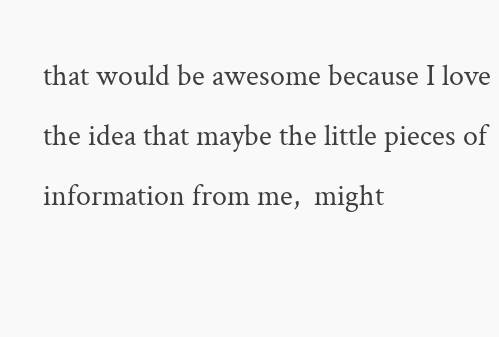that would be awesome because I love the idea that maybe the little pieces of information from me,  might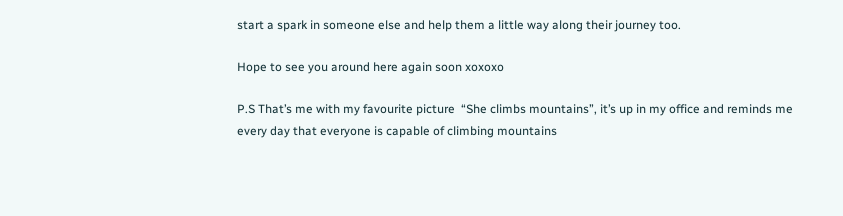start a spark in someone else and help them a little way along their journey too.

Hope to see you around here again soon xoxoxo

P.S That’s me with my favourite picture  “She climbs mountains”, it’s up in my office and reminds me every day that everyone is capable of climbing mountains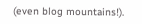(even blog mountains!).